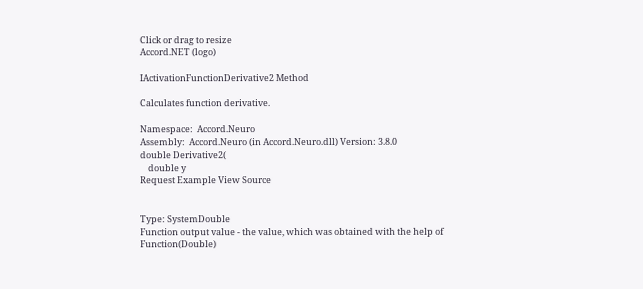Click or drag to resize
Accord.NET (logo)

IActivationFunctionDerivative2 Method

Calculates function derivative.

Namespace:  Accord.Neuro
Assembly:  Accord.Neuro (in Accord.Neuro.dll) Version: 3.8.0
double Derivative2(
    double y
Request Example View Source


Type: SystemDouble
Function output value - the value, which was obtained with the help of Function(Double)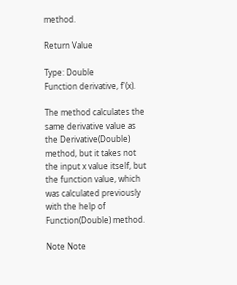method.

Return Value

Type: Double
Function derivative, f'(x).

The method calculates the same derivative value as the Derivative(Double) method, but it takes not the input x value itself, but the function value, which was calculated previously with the help of Function(Double) method.

Note Note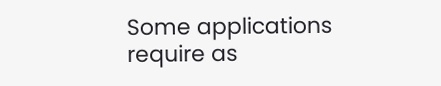Some applications require as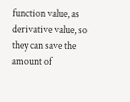function value, as derivative value, so they can save the amount of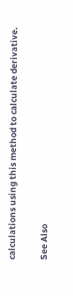calculations using this method to calculate derivative.

See Also